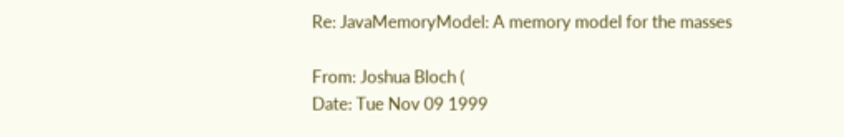Re: JavaMemoryModel: A memory model for the masses

From: Joshua Bloch (
Date: Tue Nov 09 1999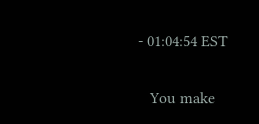- 01:04:54 EST


   You make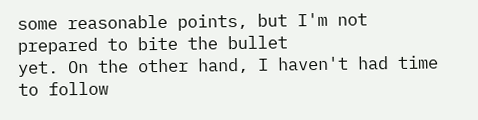some reasonable points, but I'm not prepared to bite the bullet
yet. On the other hand, I haven't had time to follow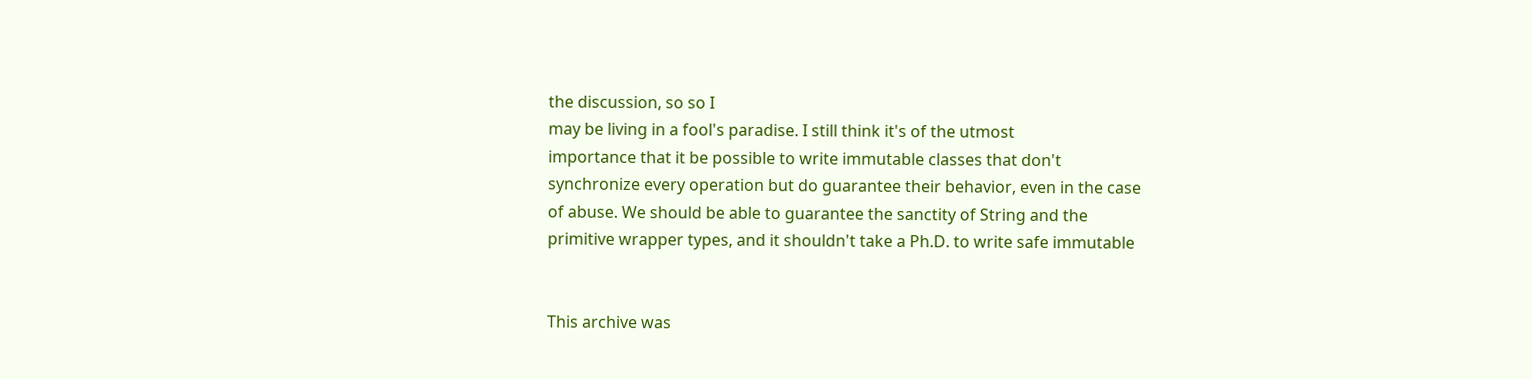the discussion, so so I
may be living in a fool's paradise. I still think it's of the utmost
importance that it be possible to write immutable classes that don't
synchronize every operation but do guarantee their behavior, even in the case
of abuse. We should be able to guarantee the sanctity of String and the
primitive wrapper types, and it shouldn't take a Ph.D. to write safe immutable


This archive was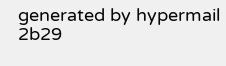generated by hypermail 2b29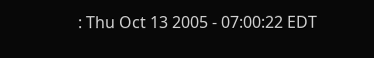: Thu Oct 13 2005 - 07:00:22 EDT